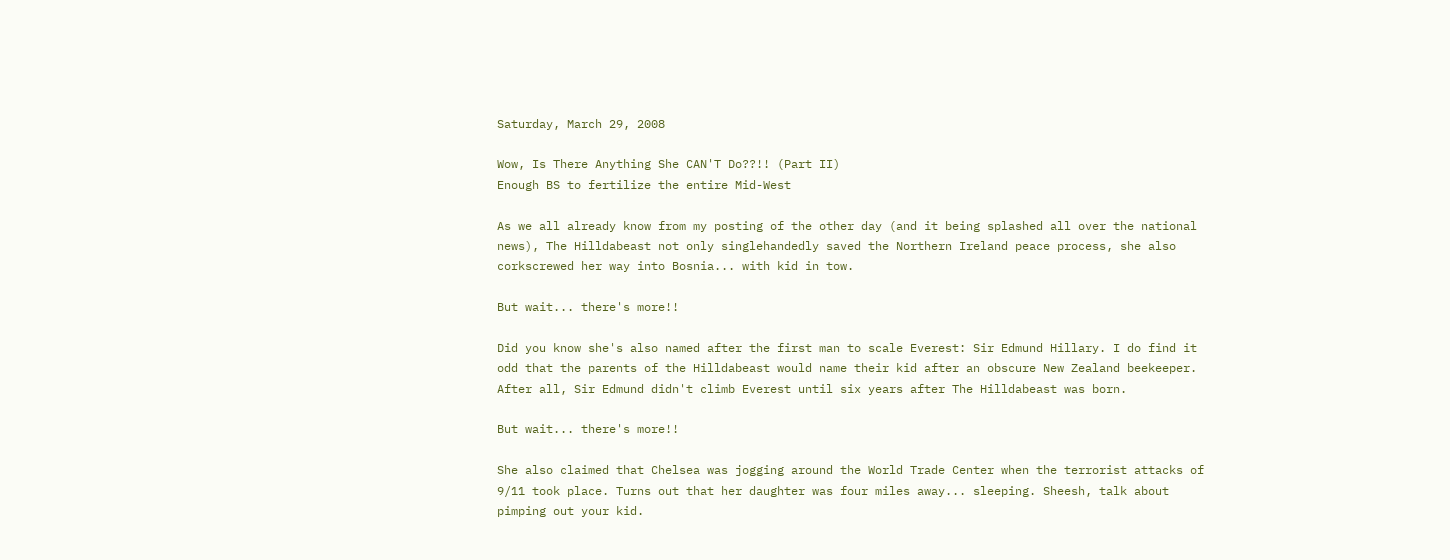Saturday, March 29, 2008

Wow, Is There Anything She CAN'T Do??!! (Part II)
Enough BS to fertilize the entire Mid-West

As we all already know from my posting of the other day (and it being splashed all over the national news), The Hilldabeast not only singlehandedly saved the Northern Ireland peace process, she also corkscrewed her way into Bosnia... with kid in tow.

But wait... there's more!!

Did you know she's also named after the first man to scale Everest: Sir Edmund Hillary. I do find it odd that the parents of the Hilldabeast would name their kid after an obscure New Zealand beekeeper. After all, Sir Edmund didn't climb Everest until six years after The Hilldabeast was born.

But wait... there's more!!

She also claimed that Chelsea was jogging around the World Trade Center when the terrorist attacks of 9/11 took place. Turns out that her daughter was four miles away... sleeping. Sheesh, talk about pimping out your kid.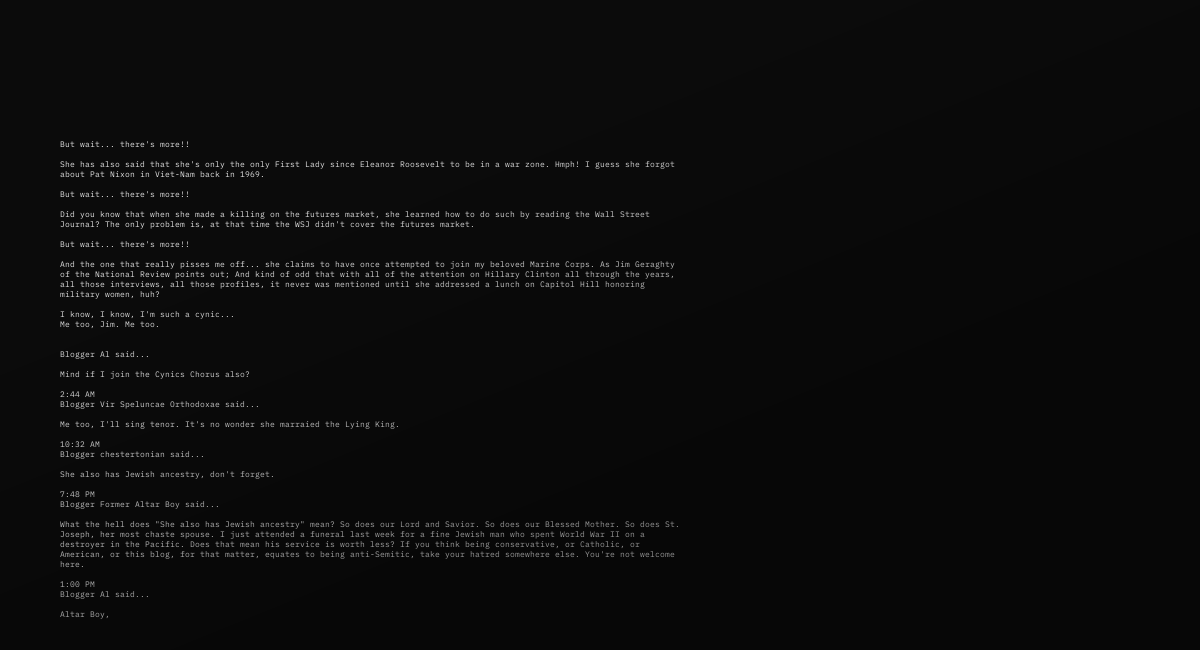But wait... there's more!!

She has also said that she's only the only First Lady since Eleanor Roosevelt to be in a war zone. Hmph! I guess she forgot about Pat Nixon in Viet-Nam back in 1969.

But wait... there's more!!

Did you know that when she made a killing on the futures market, she learned how to do such by reading the Wall Street Journal? The only problem is, at that time the WSJ didn't cover the futures market.

But wait... there's more!!

And the one that really pisses me off... she claims to have once attempted to join my beloved Marine Corps. As Jim Geraghty of the National Review points out; And kind of odd that with all of the attention on Hillary Clinton all through the years, all those interviews, all those profiles, it never was mentioned until she addressed a lunch on Capitol Hill honoring military women, huh?

I know, I know, I'm such a cynic...
Me too, Jim. Me too.


Blogger Al said...

Mind if I join the Cynics Chorus also?

2:44 AM
Blogger Vir Speluncae Orthodoxae said...

Me too, I'll sing tenor. It's no wonder she marraied the Lying King.

10:32 AM
Blogger chestertonian said...

She also has Jewish ancestry, don't forget.

7:48 PM
Blogger Former Altar Boy said...

What the hell does "She also has Jewish ancestry" mean? So does our Lord and Savior. So does our Blessed Mother. So does St. Joseph, her most chaste spouse. I just attended a funeral last week for a fine Jewish man who spent World War II on a destroyer in the Pacific. Does that mean his service is worth less? If you think being conservative, or Catholic, or American, or this blog, for that matter, equates to being anti-Semitic, take your hatred somewhere else. You're not welcome here.

1:00 PM
Blogger Al said...

Altar Boy,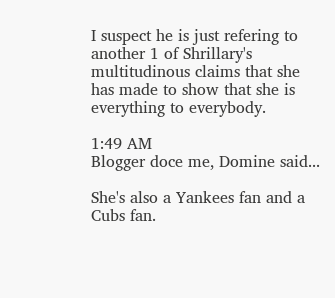I suspect he is just refering to another 1 of Shrillary's multitudinous claims that she has made to show that she is everything to everybody.

1:49 AM
Blogger doce me, Domine said...

She's also a Yankees fan and a Cubs fan.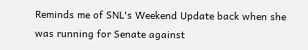Reminds me of SNL's Weekend Update back when she was running for Senate against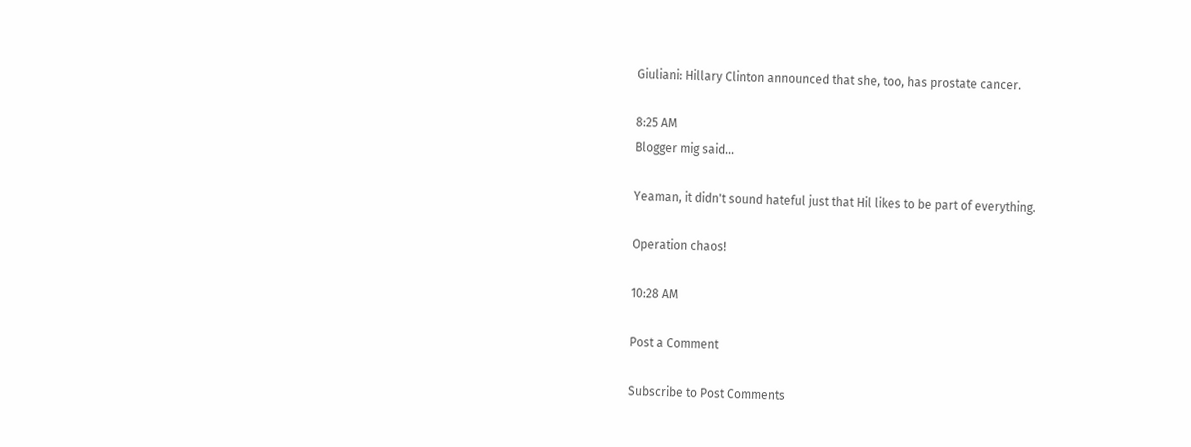Giuliani: Hillary Clinton announced that she, too, has prostate cancer.

8:25 AM
Blogger mig said...

Yeaman, it didn't sound hateful just that Hil likes to be part of everything.

Operation chaos!

10:28 AM

Post a Comment

Subscribe to Post Comments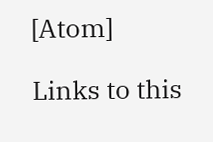[Atom]

Links to this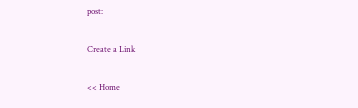post:

Create a Link

<< Home